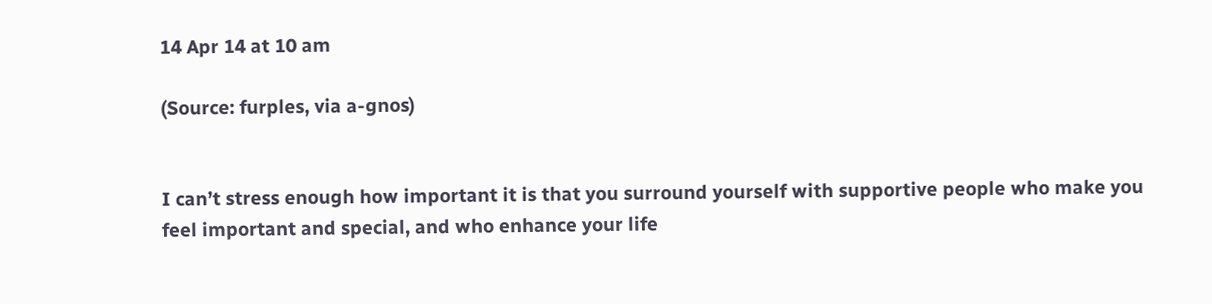14 Apr 14 at 10 am

(Source: furples, via a-gnos)


I can’t stress enough how important it is that you surround yourself with supportive people who make you feel important and special, and who enhance your life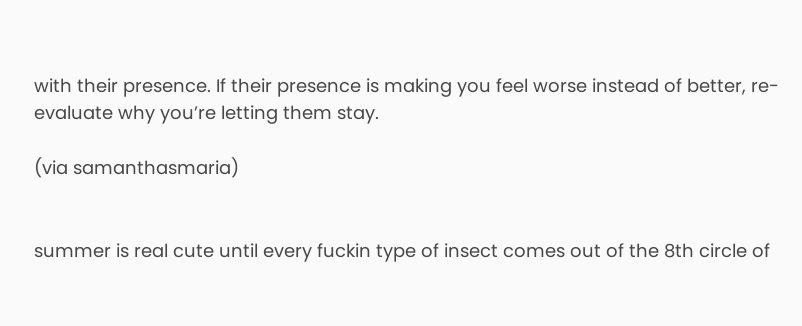with their presence. If their presence is making you feel worse instead of better, re-evaluate why you’re letting them stay.

(via samanthasmaria)


summer is real cute until every fuckin type of insect comes out of the 8th circle of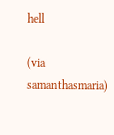hell

(via samanthasmaria)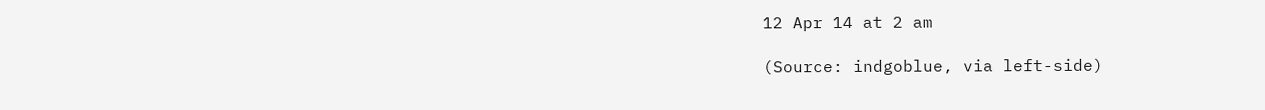12 Apr 14 at 2 am

(Source: indgoblue, via left-side)